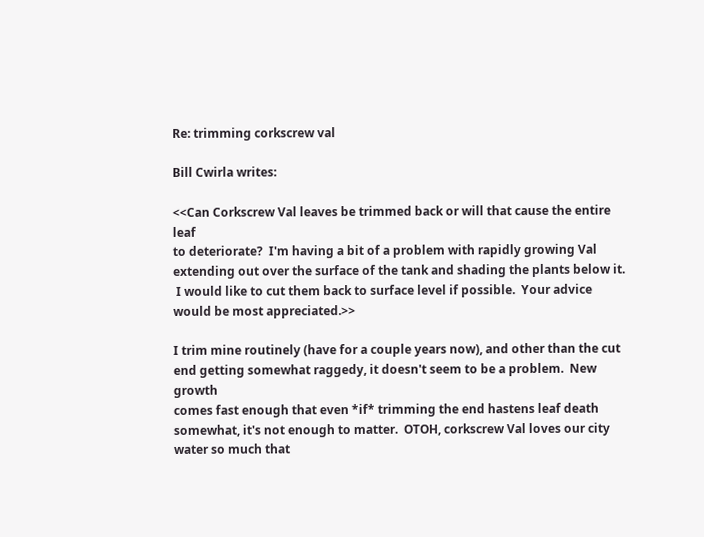Re: trimming corkscrew val

Bill Cwirla writes:

<<Can Corkscrew Val leaves be trimmed back or will that cause the entire leaf
to deteriorate?  I'm having a bit of a problem with rapidly growing Val
extending out over the surface of the tank and shading the plants below it.
 I would like to cut them back to surface level if possible.  Your advice
would be most appreciated.>>

I trim mine routinely (have for a couple years now), and other than the cut
end getting somewhat raggedy, it doesn't seem to be a problem.  New growth
comes fast enough that even *if* trimming the end hastens leaf death
somewhat, it's not enough to matter.  OTOH, corkscrew Val loves our city
water so much that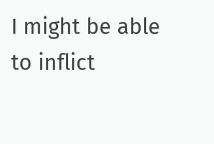I might be able to inflict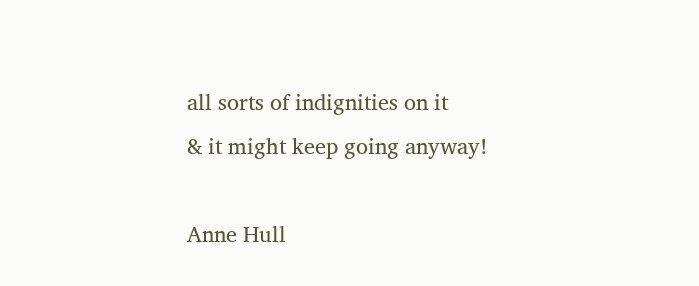all sorts of indignities on it
& it might keep going anyway!

Anne Hull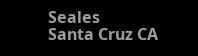Seales
Santa Cruz CA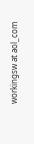workingsw at aol_com